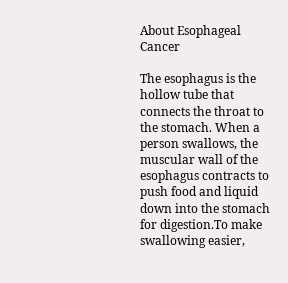About Esophageal Cancer

The esophagus is the hollow tube that connects the throat to the stomach. When a person swallows, the muscular wall of the esophagus contracts to push food and liquid down into the stomach for digestion.To make swallowing easier,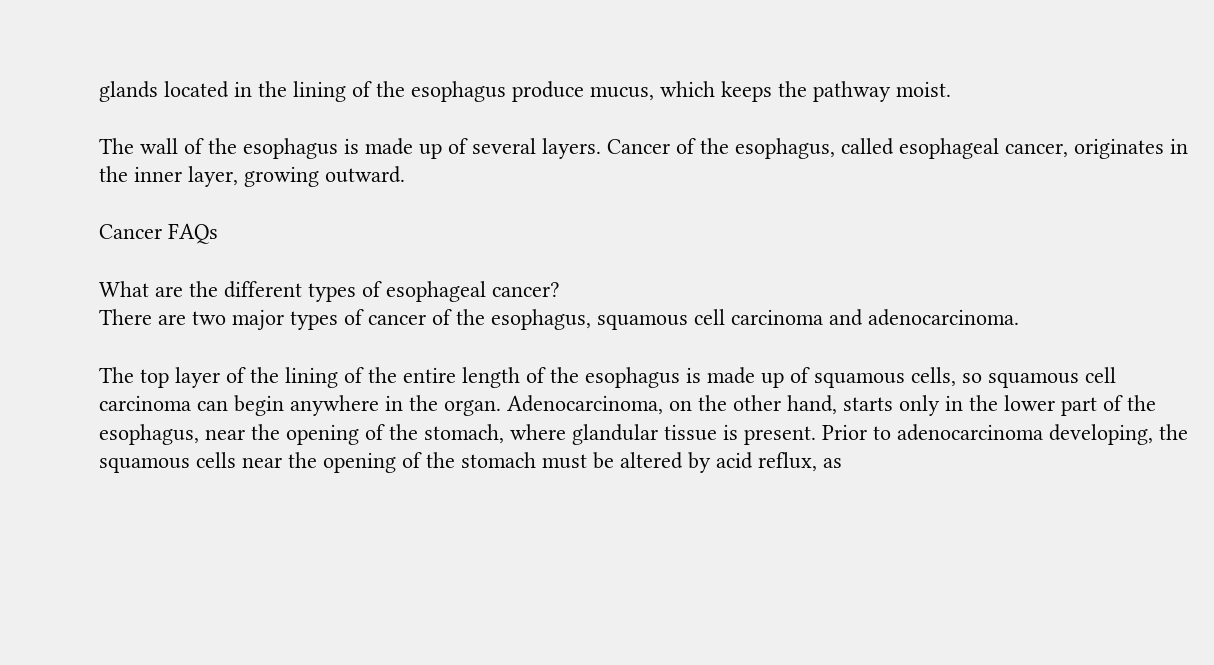glands located in the lining of the esophagus produce mucus, which keeps the pathway moist.

The wall of the esophagus is made up of several layers. Cancer of the esophagus, called esophageal cancer, originates in the inner layer, growing outward.

Cancer FAQs

What are the different types of esophageal cancer?
There are two major types of cancer of the esophagus, squamous cell carcinoma and adenocarcinoma.

The top layer of the lining of the entire length of the esophagus is made up of squamous cells, so squamous cell carcinoma can begin anywhere in the organ. Adenocarcinoma, on the other hand, starts only in the lower part of the esophagus, near the opening of the stomach, where glandular tissue is present. Prior to adenocarcinoma developing, the squamous cells near the opening of the stomach must be altered by acid reflux, as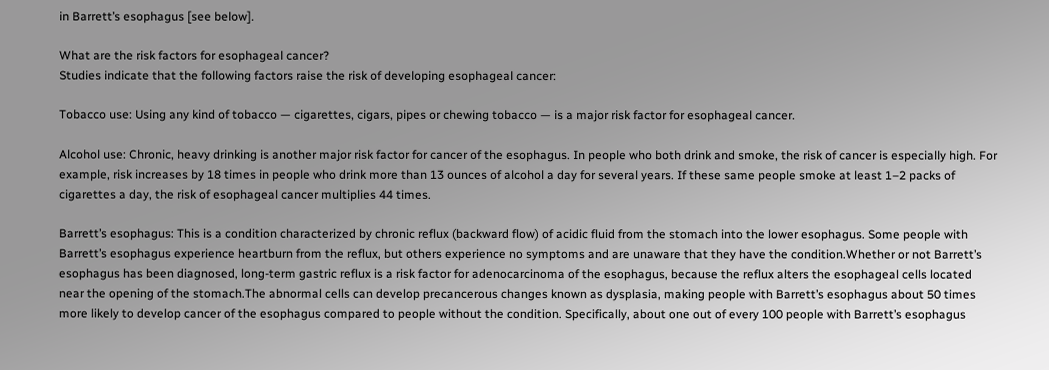in Barrett’s esophagus [see below].

What are the risk factors for esophageal cancer?
Studies indicate that the following factors raise the risk of developing esophageal cancer:

Tobacco use: Using any kind of tobacco — cigarettes, cigars, pipes or chewing tobacco — is a major risk factor for esophageal cancer.

Alcohol use: Chronic, heavy drinking is another major risk factor for cancer of the esophagus. In people who both drink and smoke, the risk of cancer is especially high. For example, risk increases by 18 times in people who drink more than 13 ounces of alcohol a day for several years. If these same people smoke at least 1–2 packs of cigarettes a day, the risk of esophageal cancer multiplies 44 times.

Barrett’s esophagus: This is a condition characterized by chronic reflux (backward flow) of acidic fluid from the stomach into the lower esophagus. Some people with Barrett’s esophagus experience heartburn from the reflux, but others experience no symptoms and are unaware that they have the condition.Whether or not Barrett’s esophagus has been diagnosed, long-term gastric reflux is a risk factor for adenocarcinoma of the esophagus, because the reflux alters the esophageal cells located near the opening of the stomach.The abnormal cells can develop precancerous changes known as dysplasia, making people with Barrett’s esophagus about 50 times more likely to develop cancer of the esophagus compared to people without the condition. Specifically, about one out of every 100 people with Barrett’s esophagus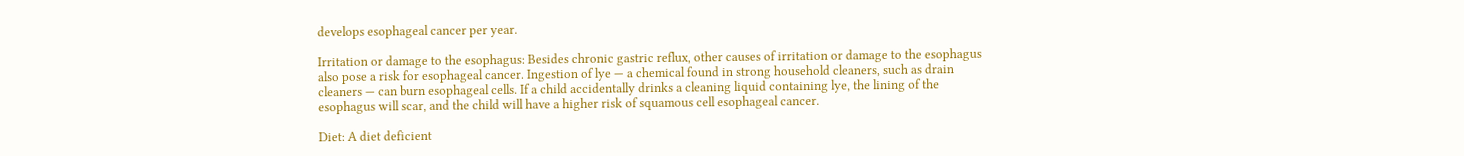develops esophageal cancer per year.

Irritation or damage to the esophagus: Besides chronic gastric reflux, other causes of irritation or damage to the esophagus also pose a risk for esophageal cancer. Ingestion of lye — a chemical found in strong household cleaners, such as drain cleaners — can burn esophageal cells. If a child accidentally drinks a cleaning liquid containing lye, the lining of the esophagus will scar, and the child will have a higher risk of squamous cell esophageal cancer.

Diet: A diet deficient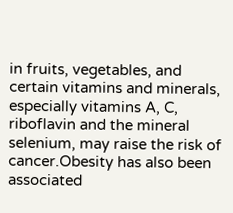in fruits, vegetables, and certain vitamins and minerals, especially vitamins A, C, riboflavin and the mineral selenium, may raise the risk of cancer.Obesity has also been associated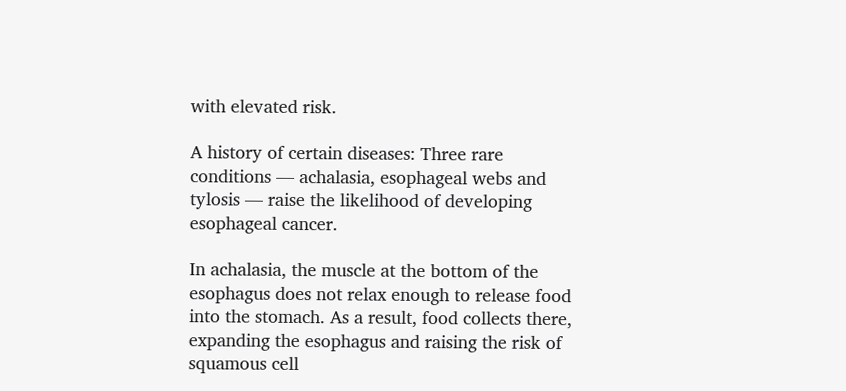with elevated risk.

A history of certain diseases: Three rare conditions — achalasia, esophageal webs and tylosis — raise the likelihood of developing esophageal cancer.

In achalasia, the muscle at the bottom of the esophagus does not relax enough to release food into the stomach. As a result, food collects there, expanding the esophagus and raising the risk of squamous cell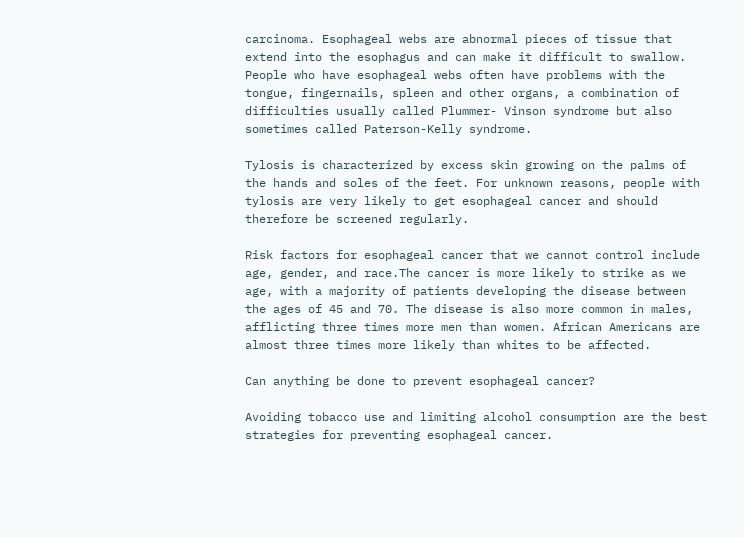carcinoma. Esophageal webs are abnormal pieces of tissue that extend into the esophagus and can make it difficult to swallow. People who have esophageal webs often have problems with the tongue, fingernails, spleen and other organs, a combination of difficulties usually called Plummer- Vinson syndrome but also sometimes called Paterson-Kelly syndrome.

Tylosis is characterized by excess skin growing on the palms of the hands and soles of the feet. For unknown reasons, people with tylosis are very likely to get esophageal cancer and should therefore be screened regularly.

Risk factors for esophageal cancer that we cannot control include age, gender, and race.The cancer is more likely to strike as we age, with a majority of patients developing the disease between the ages of 45 and 70. The disease is also more common in males, afflicting three times more men than women. African Americans are almost three times more likely than whites to be affected.

Can anything be done to prevent esophageal cancer?

Avoiding tobacco use and limiting alcohol consumption are the best strategies for preventing esophageal cancer.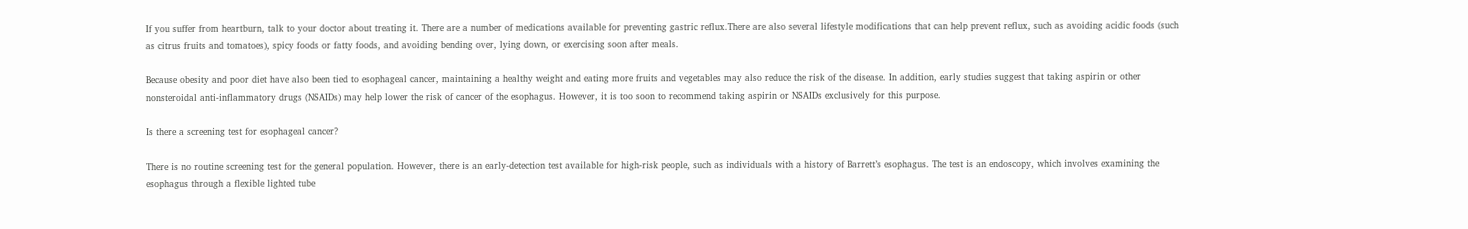If you suffer from heartburn, talk to your doctor about treating it. There are a number of medications available for preventing gastric reflux.There are also several lifestyle modifications that can help prevent reflux, such as avoiding acidic foods (such as citrus fruits and tomatoes), spicy foods or fatty foods, and avoiding bending over, lying down, or exercising soon after meals.

Because obesity and poor diet have also been tied to esophageal cancer, maintaining a healthy weight and eating more fruits and vegetables may also reduce the risk of the disease. In addition, early studies suggest that taking aspirin or other nonsteroidal anti-inflammatory drugs (NSAIDs) may help lower the risk of cancer of the esophagus. However, it is too soon to recommend taking aspirin or NSAIDs exclusively for this purpose.

Is there a screening test for esophageal cancer?

There is no routine screening test for the general population. However, there is an early-detection test available for high-risk people, such as individuals with a history of Barrett’s esophagus. The test is an endoscopy, which involves examining the esophagus through a flexible lighted tube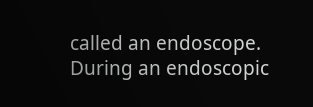called an endoscope. During an endoscopic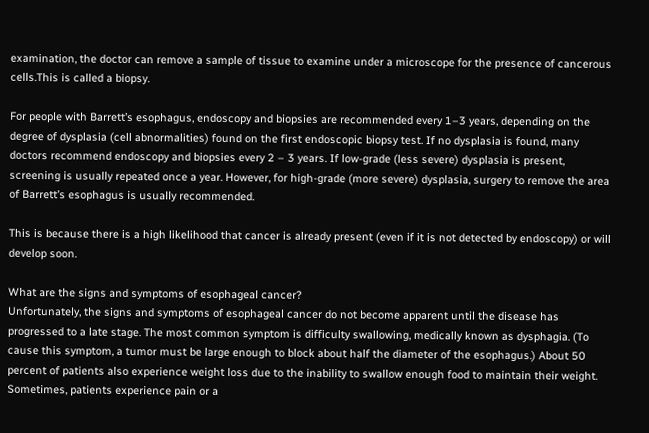examination, the doctor can remove a sample of tissue to examine under a microscope for the presence of cancerous cells.This is called a biopsy.

For people with Barrett’s esophagus, endoscopy and biopsies are recommended every 1–3 years, depending on the degree of dysplasia (cell abnormalities) found on the first endoscopic biopsy test. If no dysplasia is found, many doctors recommend endoscopy and biopsies every 2 – 3 years. If low-grade (less severe) dysplasia is present, screening is usually repeated once a year. However, for high-grade (more severe) dysplasia, surgery to remove the area of Barrett’s esophagus is usually recommended.

This is because there is a high likelihood that cancer is already present (even if it is not detected by endoscopy) or will develop soon.

What are the signs and symptoms of esophageal cancer?
Unfortunately, the signs and symptoms of esophageal cancer do not become apparent until the disease has progressed to a late stage. The most common symptom is difficulty swallowing, medically known as dysphagia. (To cause this symptom, a tumor must be large enough to block about half the diameter of the esophagus.) About 50 percent of patients also experience weight loss due to the inability to swallow enough food to maintain their weight. Sometimes, patients experience pain or a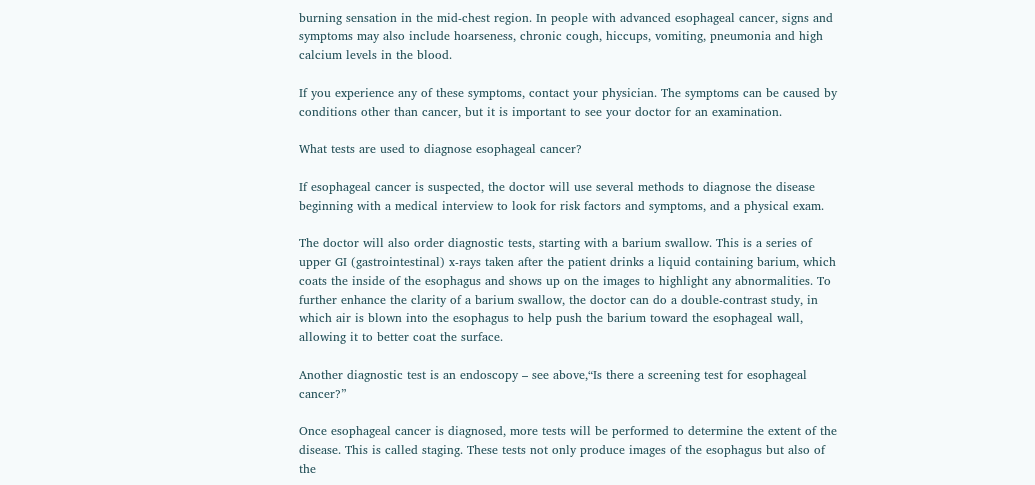burning sensation in the mid-chest region. In people with advanced esophageal cancer, signs and symptoms may also include hoarseness, chronic cough, hiccups, vomiting, pneumonia and high calcium levels in the blood.

If you experience any of these symptoms, contact your physician. The symptoms can be caused by conditions other than cancer, but it is important to see your doctor for an examination.

What tests are used to diagnose esophageal cancer?

If esophageal cancer is suspected, the doctor will use several methods to diagnose the disease beginning with a medical interview to look for risk factors and symptoms, and a physical exam.

The doctor will also order diagnostic tests, starting with a barium swallow. This is a series of upper GI (gastrointestinal) x-rays taken after the patient drinks a liquid containing barium, which coats the inside of the esophagus and shows up on the images to highlight any abnormalities. To further enhance the clarity of a barium swallow, the doctor can do a double-contrast study, in which air is blown into the esophagus to help push the barium toward the esophageal wall, allowing it to better coat the surface.

Another diagnostic test is an endoscopy – see above,“Is there a screening test for esophageal cancer?”

Once esophageal cancer is diagnosed, more tests will be performed to determine the extent of the disease. This is called staging. These tests not only produce images of the esophagus but also of the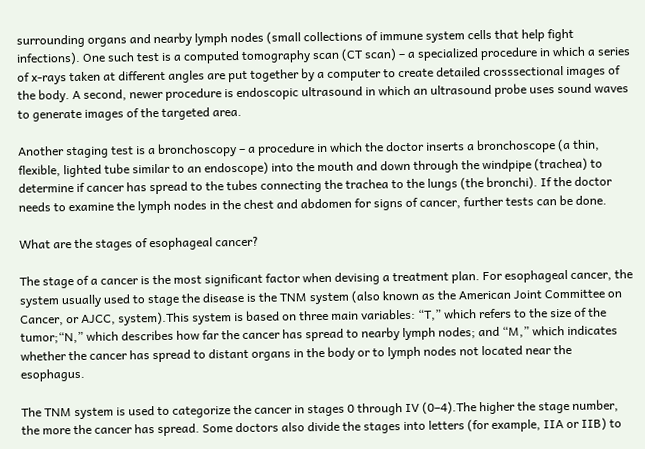surrounding organs and nearby lymph nodes (small collections of immune system cells that help fight infections). One such test is a computed tomography scan (CT scan) – a specialized procedure in which a series of x-rays taken at different angles are put together by a computer to create detailed crosssectional images of the body. A second, newer procedure is endoscopic ultrasound in which an ultrasound probe uses sound waves to generate images of the targeted area.

Another staging test is a bronchoscopy – a procedure in which the doctor inserts a bronchoscope (a thin, flexible, lighted tube similar to an endoscope) into the mouth and down through the windpipe (trachea) to determine if cancer has spread to the tubes connecting the trachea to the lungs (the bronchi). If the doctor needs to examine the lymph nodes in the chest and abdomen for signs of cancer, further tests can be done.

What are the stages of esophageal cancer?

The stage of a cancer is the most significant factor when devising a treatment plan. For esophageal cancer, the system usually used to stage the disease is the TNM system (also known as the American Joint Committee on Cancer, or AJCC, system).This system is based on three main variables: “T,” which refers to the size of the tumor;“N,” which describes how far the cancer has spread to nearby lymph nodes; and “M,” which indicates whether the cancer has spread to distant organs in the body or to lymph nodes not located near the esophagus.

The TNM system is used to categorize the cancer in stages 0 through IV (0–4).The higher the stage number, the more the cancer has spread. Some doctors also divide the stages into letters (for example, IIA or IIB) to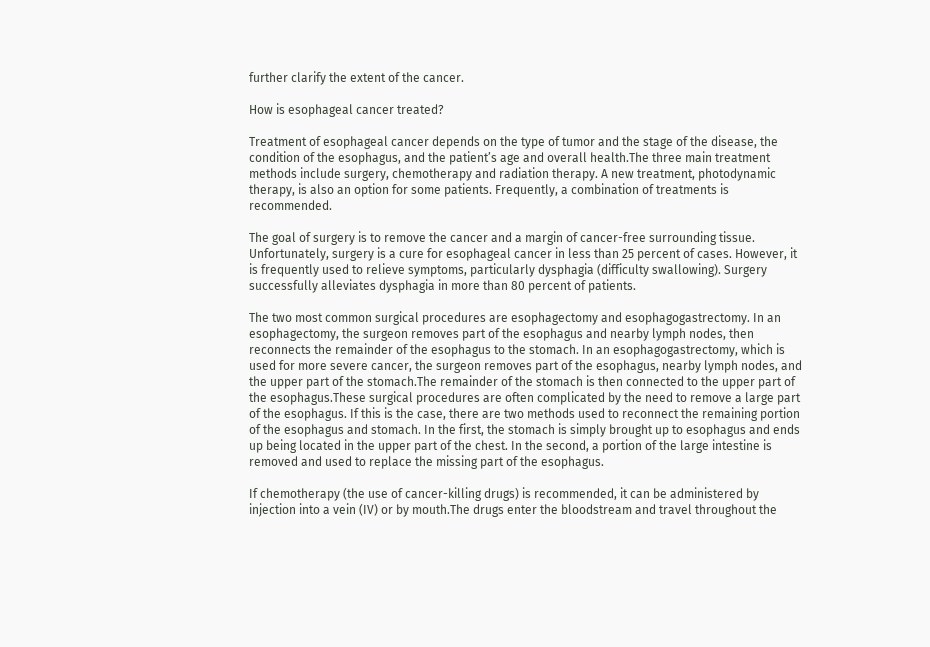further clarify the extent of the cancer.

How is esophageal cancer treated?

Treatment of esophageal cancer depends on the type of tumor and the stage of the disease, the condition of the esophagus, and the patient’s age and overall health.The three main treatment methods include surgery, chemotherapy and radiation therapy. A new treatment, photodynamic therapy, is also an option for some patients. Frequently, a combination of treatments is recommended.

The goal of surgery is to remove the cancer and a margin of cancer-free surrounding tissue. Unfortunately, surgery is a cure for esophageal cancer in less than 25 percent of cases. However, it is frequently used to relieve symptoms, particularly dysphagia (difficulty swallowing). Surgery successfully alleviates dysphagia in more than 80 percent of patients.

The two most common surgical procedures are esophagectomy and esophagogastrectomy. In an esophagectomy, the surgeon removes part of the esophagus and nearby lymph nodes, then reconnects the remainder of the esophagus to the stomach. In an esophagogastrectomy, which is used for more severe cancer, the surgeon removes part of the esophagus, nearby lymph nodes, and the upper part of the stomach.The remainder of the stomach is then connected to the upper part of the esophagus.These surgical procedures are often complicated by the need to remove a large part of the esophagus. If this is the case, there are two methods used to reconnect the remaining portion of the esophagus and stomach. In the first, the stomach is simply brought up to esophagus and ends up being located in the upper part of the chest. In the second, a portion of the large intestine is removed and used to replace the missing part of the esophagus.

If chemotherapy (the use of cancer-killing drugs) is recommended, it can be administered by injection into a vein (IV) or by mouth.The drugs enter the bloodstream and travel throughout the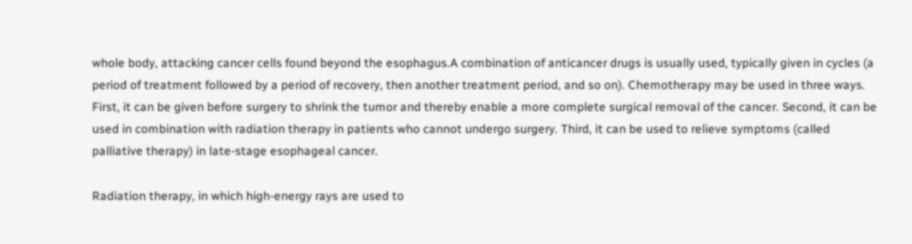whole body, attacking cancer cells found beyond the esophagus.A combination of anticancer drugs is usually used, typically given in cycles (a period of treatment followed by a period of recovery, then another treatment period, and so on). Chemotherapy may be used in three ways. First, it can be given before surgery to shrink the tumor and thereby enable a more complete surgical removal of the cancer. Second, it can be used in combination with radiation therapy in patients who cannot undergo surgery. Third, it can be used to relieve symptoms (called palliative therapy) in late-stage esophageal cancer.

Radiation therapy, in which high-energy rays are used to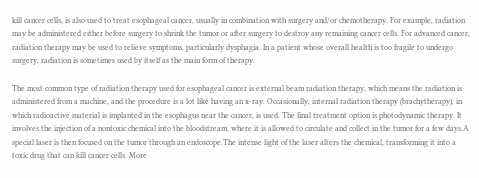kill cancer cells, is also used to treat esophageal cancer, usually in combination with surgery and/or chemotherapy. For example, radiation may be administered either before surgery to shrink the tumor or after surgery to destroy any remaining cancer cells. For advanced cancer, radiation therapy may be used to relieve symptoms, particularly dysphagia. In a patient whose overall health is too fragile to undergo surgery, radiation is sometimes used by itself as the main form of therapy.

The most common type of radiation therapy used for esophageal cancer is external beam radiation therapy, which means the radiation is administered from a machine, and the procedure is a lot like having an x-ray. Occasionally, internal radiation therapy (brachytherapy), in which radioactive material is implanted in the esophagus near the cancer, is used. The final treatment option is photodynamic therapy. It involves the injection of a nontoxic chemical into the bloodstream, where it is allowed to circulate and collect in the tumor for a few days.A special laser is then focused on the tumor through an endoscope.The intense light of the laser alters the chemical, transforming it into a toxic drug that can kill cancer cells. More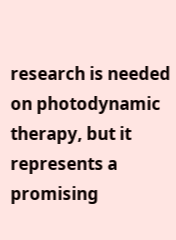research is needed on photodynamic therapy, but it represents a promising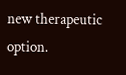new therapeutic option.